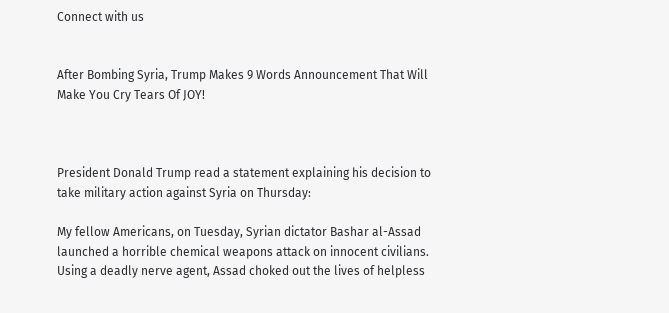Connect with us


After Bombing Syria, Trump Makes 9 Words Announcement That Will Make You Cry Tears Of JOY!



President Donald Trump read a statement explaining his decision to take military action against Syria on Thursday:

My fellow Americans, on Tuesday, Syrian dictator Bashar al-Assad launched a horrible chemical weapons attack on innocent civilians. Using a deadly nerve agent, Assad choked out the lives of helpless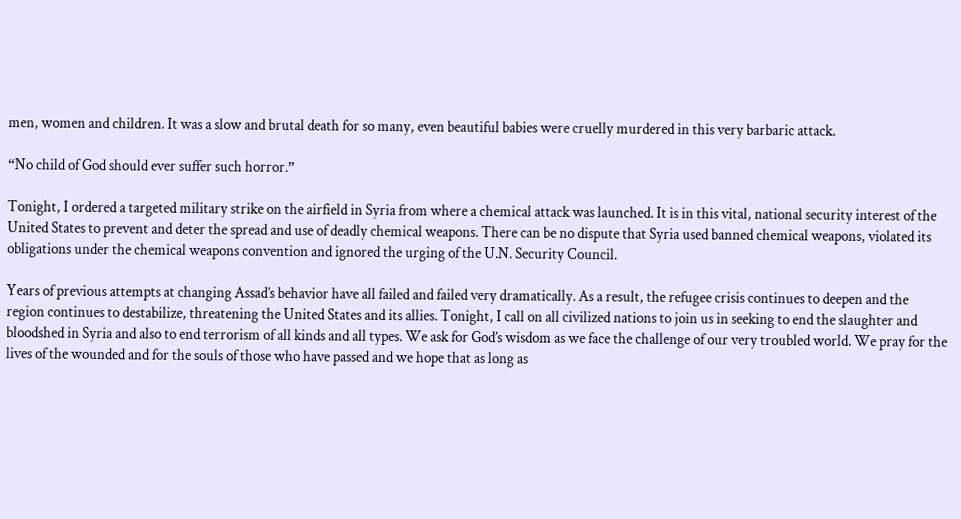men, women and children. It was a slow and brutal death for so many, even beautiful babies were cruelly murdered in this very barbaric attack.

“No child of God should ever suffer such horror.”

Tonight, I ordered a targeted military strike on the airfield in Syria from where a chemical attack was launched. It is in this vital, national security interest of the United States to prevent and deter the spread and use of deadly chemical weapons. There can be no dispute that Syria used banned chemical weapons, violated its obligations under the chemical weapons convention and ignored the urging of the U.N. Security Council.

Years of previous attempts at changing Assad’s behavior have all failed and failed very dramatically. As a result, the refugee crisis continues to deepen and the region continues to destabilize, threatening the United States and its allies. Tonight, I call on all civilized nations to join us in seeking to end the slaughter and bloodshed in Syria and also to end terrorism of all kinds and all types. We ask for God’s wisdom as we face the challenge of our very troubled world. We pray for the lives of the wounded and for the souls of those who have passed and we hope that as long as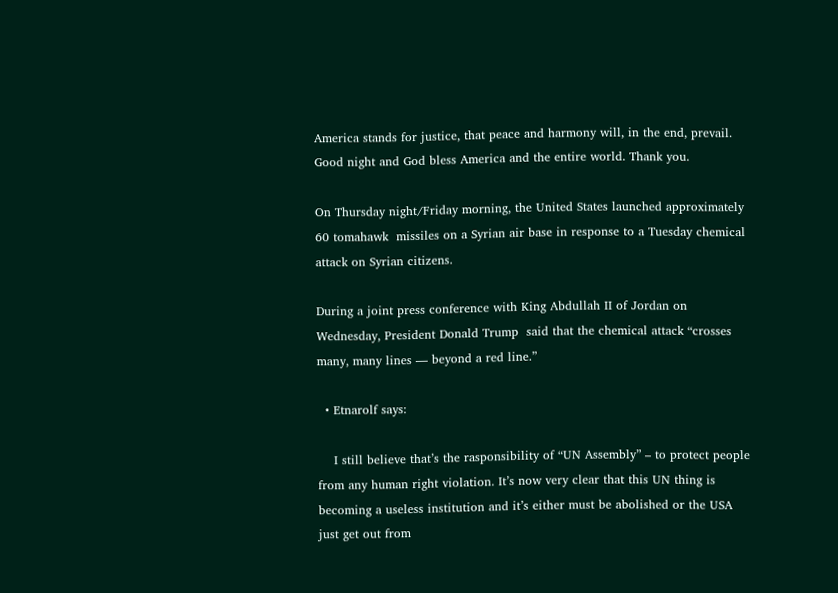America stands for justice, that peace and harmony will, in the end, prevail. Good night and God bless America and the entire world. Thank you.

On Thursday night/Friday morning, the United States launched approximately 60 tomahawk  missiles on a Syrian air base in response to a Tuesday chemical attack on Syrian citizens.

During a joint press conference with King Abdullah II of Jordan on Wednesday, President Donald Trump  said that the chemical attack “crosses many, many lines — beyond a red line.”

  • Etnarolf says:

    I still believe that’s the rasponsibility of “UN Assembly” – to protect people from any human right violation. It’s now very clear that this UN thing is becoming a useless institution and it’s either must be abolished or the USA just get out from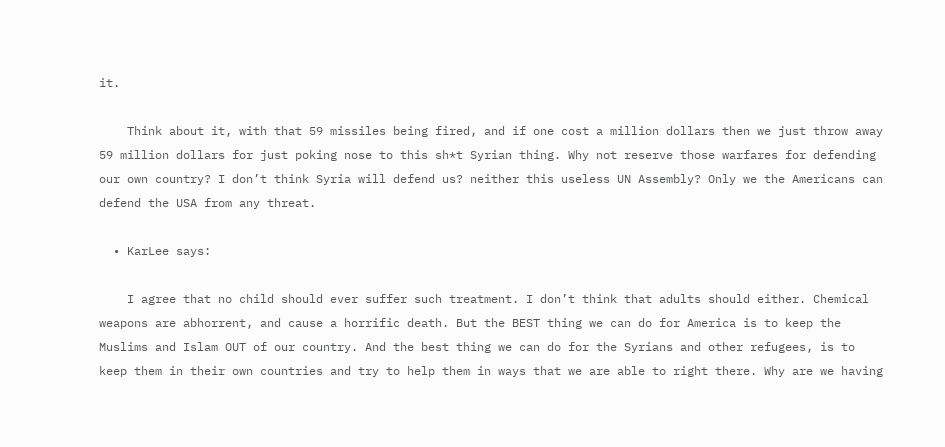it.

    Think about it, with that 59 missiles being fired, and if one cost a million dollars then we just throw away 59 million dollars for just poking nose to this sh*t Syrian thing. Why not reserve those warfares for defending our own country? I don’t think Syria will defend us? neither this useless UN Assembly? Only we the Americans can defend the USA from any threat.

  • KarLee says:

    I agree that no child should ever suffer such treatment. I don’t think that adults should either. Chemical weapons are abhorrent, and cause a horrific death. But the BEST thing we can do for America is to keep the Muslims and Islam OUT of our country. And the best thing we can do for the Syrians and other refugees, is to keep them in their own countries and try to help them in ways that we are able to right there. Why are we having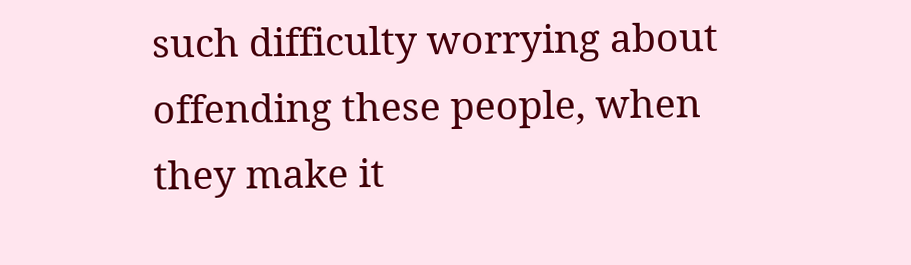such difficulty worrying about offending these people, when they make it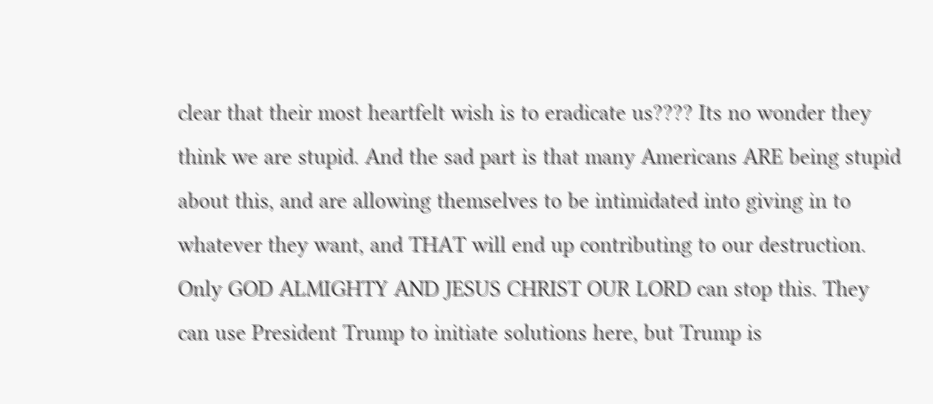clear that their most heartfelt wish is to eradicate us???? Its no wonder they think we are stupid. And the sad part is that many Americans ARE being stupid about this, and are allowing themselves to be intimidated into giving in to whatever they want, and THAT will end up contributing to our destruction. Only GOD ALMIGHTY AND JESUS CHRIST OUR LORD can stop this. They can use President Trump to initiate solutions here, but Trump is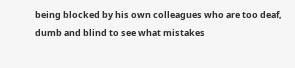being blocked by his own colleagues who are too deaf, dumb and blind to see what mistakes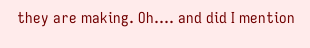they are making. Oh…. and did I mention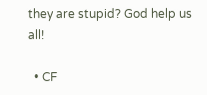they are stupid? God help us all!

  • CF